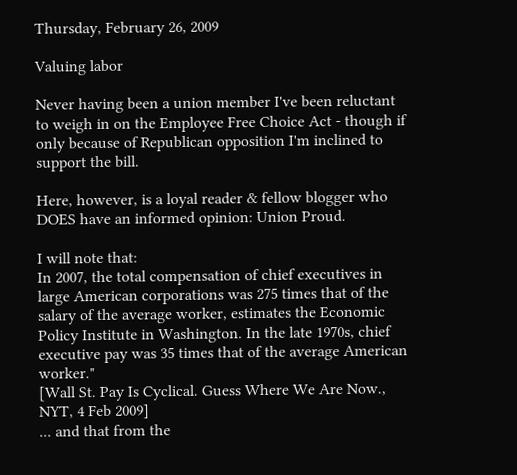Thursday, February 26, 2009

Valuing labor

Never having been a union member I've been reluctant to weigh in on the Employee Free Choice Act - though if only because of Republican opposition I'm inclined to support the bill.

Here, however, is a loyal reader & fellow blogger who DOES have an informed opinion: Union Proud.

I will note that:
In 2007, the total compensation of chief executives in large American corporations was 275 times that of the salary of the average worker, estimates the Economic Policy Institute in Washington. In the late 1970s, chief executive pay was 35 times that of the average American worker."
[Wall St. Pay Is Cyclical. Guess Where We Are Now., NYT, 4 Feb 2009]
... and that from the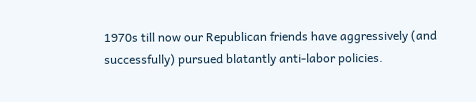1970s till now our Republican friends have aggressively (and successfully) pursued blatantly anti-labor policies.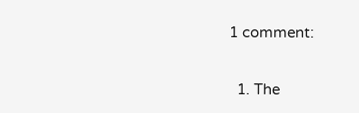1 comment:

  1. The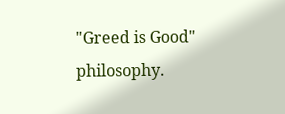"Greed is Good" philosophy.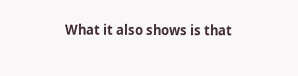What it also shows is that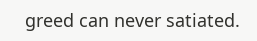greed can never satiated.